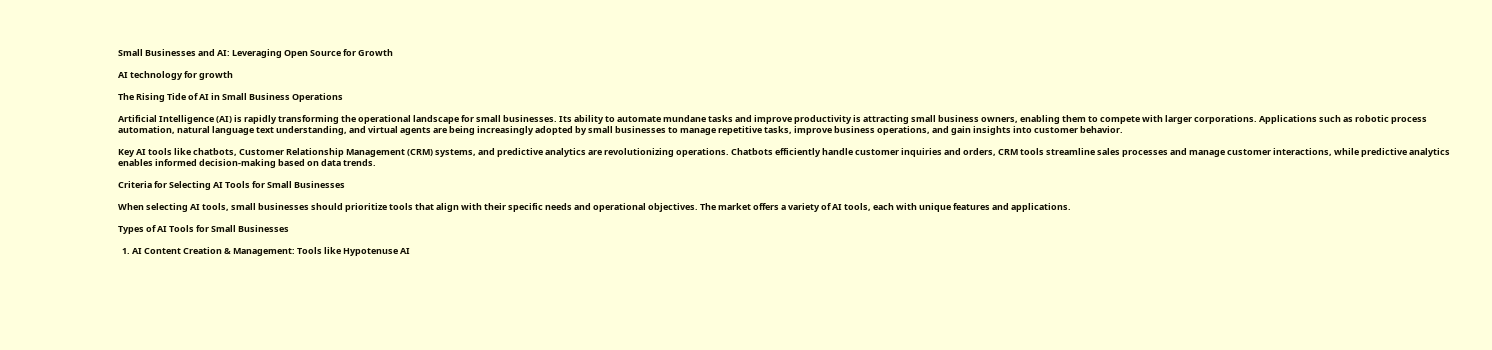Small Businesses and AI: Leveraging Open Source for Growth

AI technology for growth

The Rising Tide of AI in Small Business Operations

Artificial Intelligence (AI) is rapidly transforming the operational landscape for small businesses. Its ability to automate mundane tasks and improve productivity is attracting small business owners, enabling them to compete with larger corporations. Applications such as robotic process automation, natural language text understanding, and virtual agents are being increasingly adopted by small businesses to manage repetitive tasks, improve business operations, and gain insights into customer behavior.

Key AI tools like chatbots, Customer Relationship Management (CRM) systems, and predictive analytics are revolutionizing operations. Chatbots efficiently handle customer inquiries and orders, CRM tools streamline sales processes and manage customer interactions, while predictive analytics enables informed decision-making based on data trends.

Criteria for Selecting AI Tools for Small Businesses

When selecting AI tools, small businesses should prioritize tools that align with their specific needs and operational objectives. The market offers a variety of AI tools, each with unique features and applications.

Types of AI Tools for Small Businesses

  1. AI Content Creation & Management: Tools like Hypotenuse AI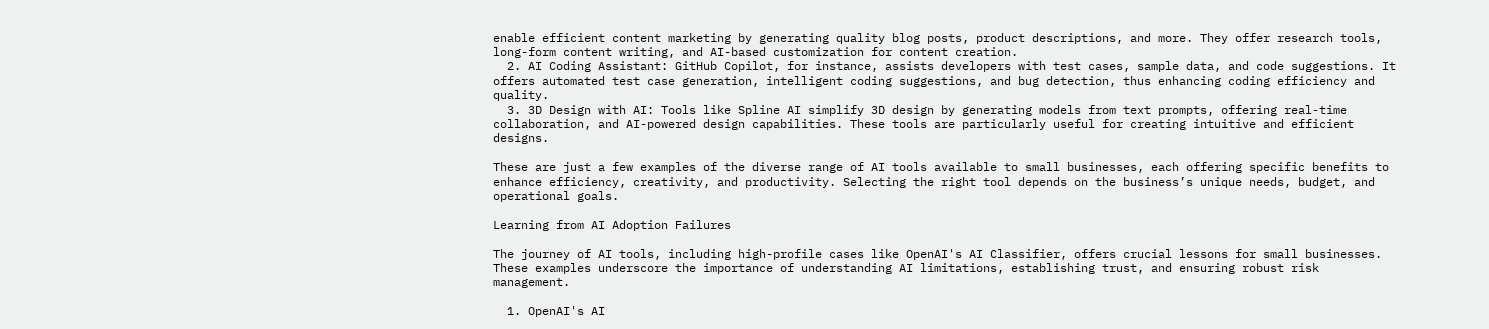enable efficient content marketing by generating quality blog posts, product descriptions, and more. They offer research tools, long-form content writing, and AI-based customization for content creation.
  2. AI Coding Assistant: GitHub Copilot, for instance, assists developers with test cases, sample data, and code suggestions. It offers automated test case generation, intelligent coding suggestions, and bug detection, thus enhancing coding efficiency and quality.
  3. 3D Design with AI: Tools like Spline AI simplify 3D design by generating models from text prompts, offering real-time collaboration, and AI-powered design capabilities. These tools are particularly useful for creating intuitive and efficient designs.

These are just a few examples of the diverse range of AI tools available to small businesses, each offering specific benefits to enhance efficiency, creativity, and productivity. Selecting the right tool depends on the business’s unique needs, budget, and operational goals.

Learning from AI Adoption Failures

The journey of AI tools, including high-profile cases like OpenAI's AI Classifier, offers crucial lessons for small businesses. These examples underscore the importance of understanding AI limitations, establishing trust, and ensuring robust risk management.

  1. OpenAI's AI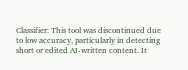Classifier: This tool was discontinued due to low accuracy, particularly in detecting short or edited AI-written content. It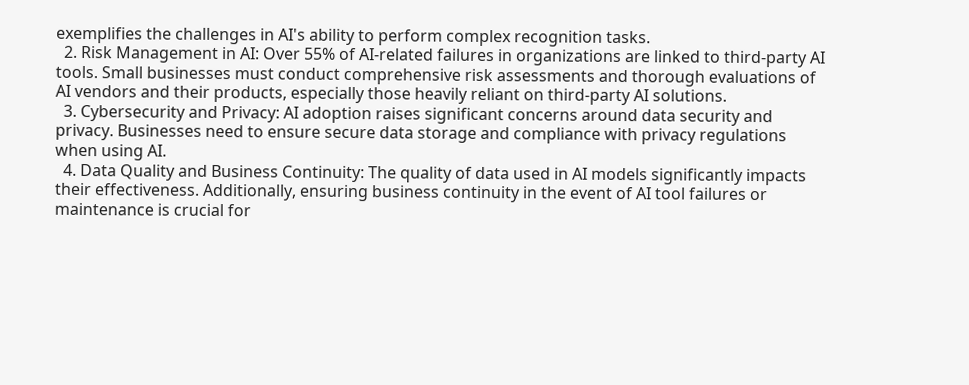exemplifies the challenges in AI's ability to perform complex recognition tasks.
  2. Risk Management in AI: Over 55% of AI-related failures in organizations are linked to third-party AI tools. Small businesses must conduct comprehensive risk assessments and thorough evaluations of AI vendors and their products, especially those heavily reliant on third-party AI solutions.
  3. Cybersecurity and Privacy: AI adoption raises significant concerns around data security and privacy. Businesses need to ensure secure data storage and compliance with privacy regulations when using AI.
  4. Data Quality and Business Continuity: The quality of data used in AI models significantly impacts their effectiveness. Additionally, ensuring business continuity in the event of AI tool failures or maintenance is crucial for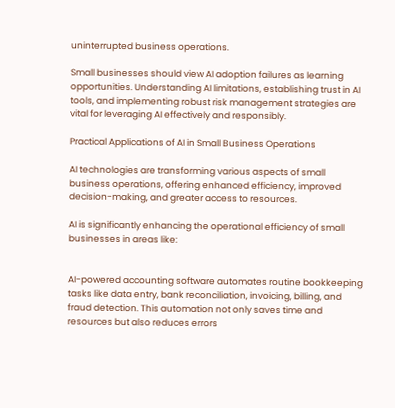uninterrupted business operations.

Small businesses should view AI adoption failures as learning opportunities. Understanding AI limitations, establishing trust in AI tools, and implementing robust risk management strategies are vital for leveraging AI effectively and responsibly.

Practical Applications of AI in Small Business Operations

AI technologies are transforming various aspects of small business operations, offering enhanced efficiency, improved decision-making, and greater access to resources.

AI is significantly enhancing the operational efficiency of small businesses in areas like:


AI-powered accounting software automates routine bookkeeping tasks like data entry, bank reconciliation, invoicing, billing, and fraud detection. This automation not only saves time and resources but also reduces errors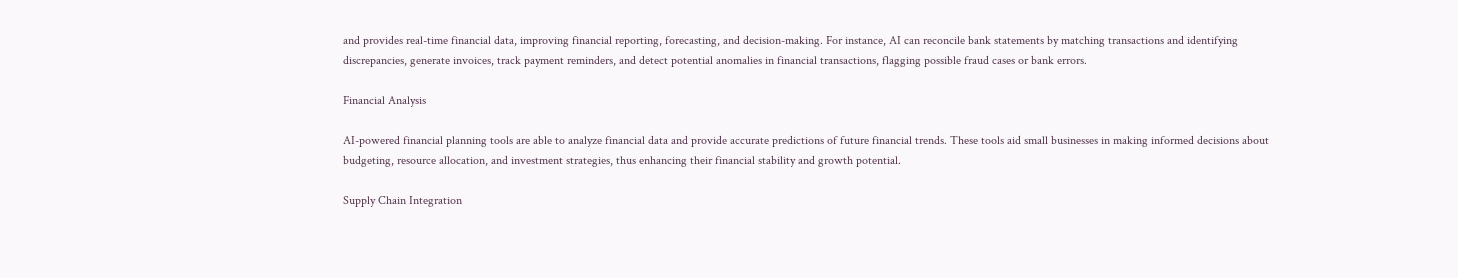and provides real-time financial data, improving financial reporting, forecasting, and decision-making. For instance, AI can reconcile bank statements by matching transactions and identifying discrepancies, generate invoices, track payment reminders, and detect potential anomalies in financial transactions, flagging possible fraud cases or bank errors.

Financial Analysis

AI-powered financial planning tools are able to analyze financial data and provide accurate predictions of future financial trends. These tools aid small businesses in making informed decisions about budgeting, resource allocation, and investment strategies, thus enhancing their financial stability and growth potential.

Supply Chain Integration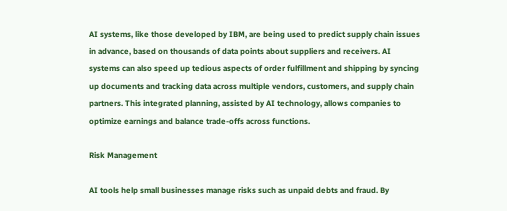AI systems, like those developed by IBM, are being used to predict supply chain issues in advance, based on thousands of data points about suppliers and receivers. AI systems can also speed up tedious aspects of order fulfillment and shipping by syncing up documents and tracking data across multiple vendors, customers, and supply chain partners. This integrated planning, assisted by AI technology, allows companies to optimize earnings and balance trade-offs across functions.

Risk Management

AI tools help small businesses manage risks such as unpaid debts and fraud. By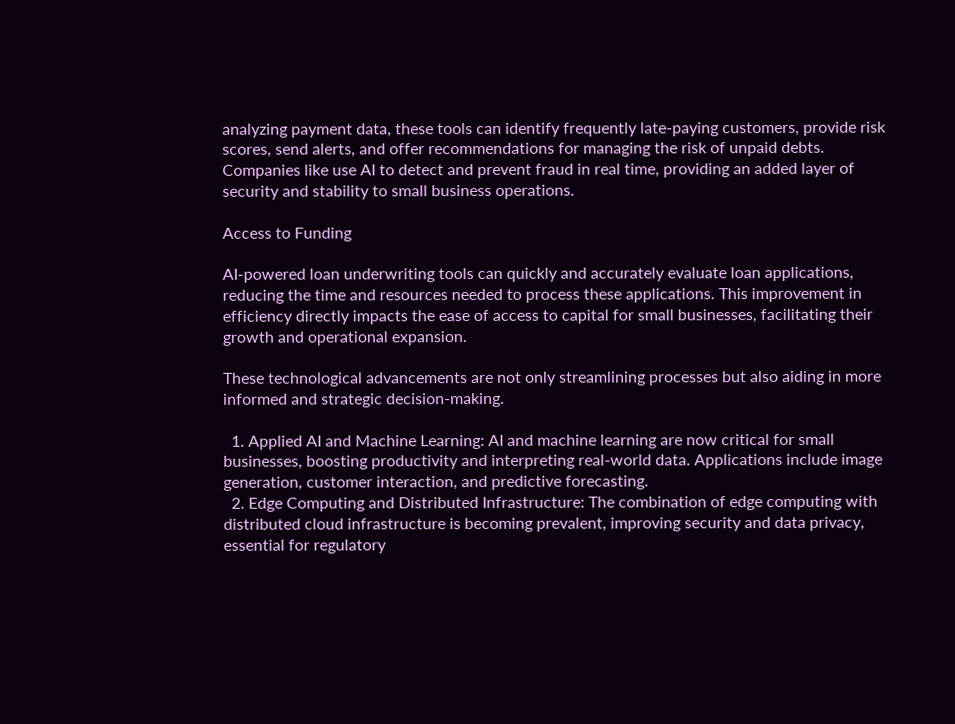analyzing payment data, these tools can identify frequently late-paying customers, provide risk scores, send alerts, and offer recommendations for managing the risk of unpaid debts. Companies like use AI to detect and prevent fraud in real time, providing an added layer of security and stability to small business operations.

Access to Funding

AI-powered loan underwriting tools can quickly and accurately evaluate loan applications, reducing the time and resources needed to process these applications. This improvement in efficiency directly impacts the ease of access to capital for small businesses, facilitating their growth and operational expansion.

These technological advancements are not only streamlining processes but also aiding in more informed and strategic decision-making.

  1. Applied AI and Machine Learning: AI and machine learning are now critical for small businesses, boosting productivity and interpreting real-world data. Applications include image generation, customer interaction, and predictive forecasting.
  2. Edge Computing and Distributed Infrastructure: The combination of edge computing with distributed cloud infrastructure is becoming prevalent, improving security and data privacy, essential for regulatory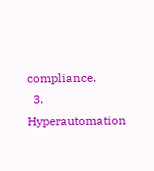compliance.
  3. Hyperautomation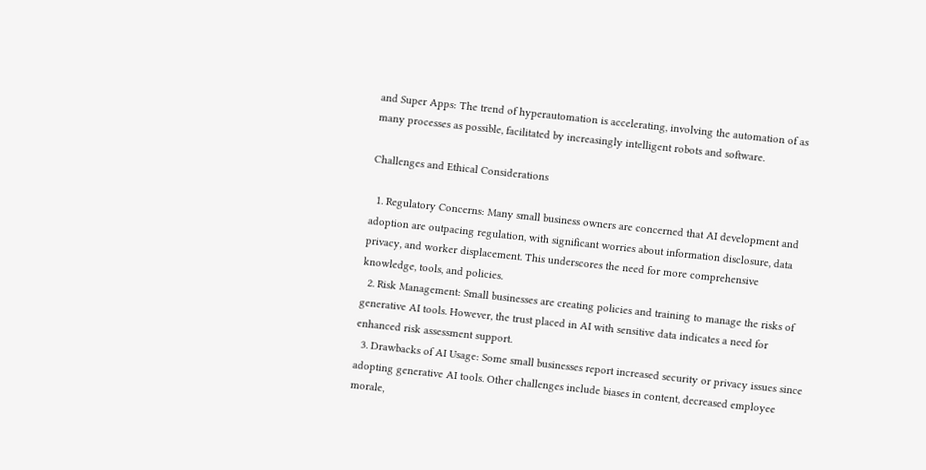and Super Apps: The trend of hyperautomation is accelerating, involving the automation of as many processes as possible, facilitated by increasingly intelligent robots and software.

Challenges and Ethical Considerations

  1. Regulatory Concerns: Many small business owners are concerned that AI development and adoption are outpacing regulation, with significant worries about information disclosure, data privacy, and worker displacement. This underscores the need for more comprehensive knowledge, tools, and policies.
  2. Risk Management: Small businesses are creating policies and training to manage the risks of generative AI tools. However, the trust placed in AI with sensitive data indicates a need for enhanced risk assessment support.
  3. Drawbacks of AI Usage: Some small businesses report increased security or privacy issues since adopting generative AI tools. Other challenges include biases in content, decreased employee morale,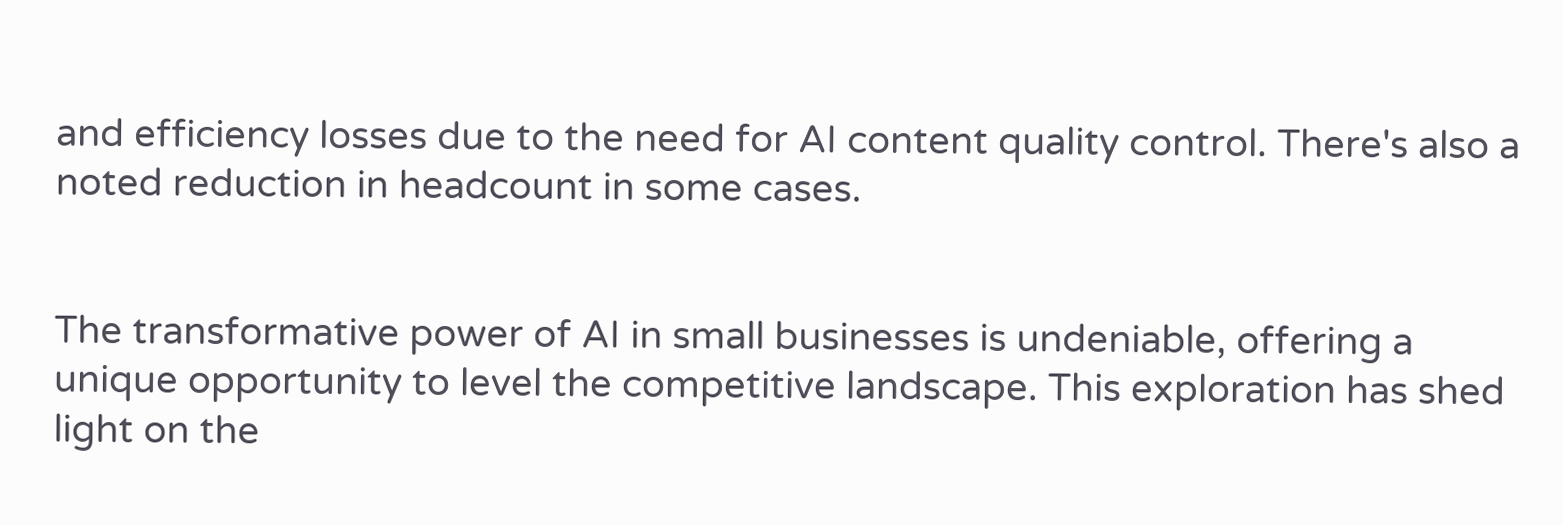and efficiency losses due to the need for AI content quality control. There's also a noted reduction in headcount in some cases.


The transformative power of AI in small businesses is undeniable, offering a unique opportunity to level the competitive landscape. This exploration has shed light on the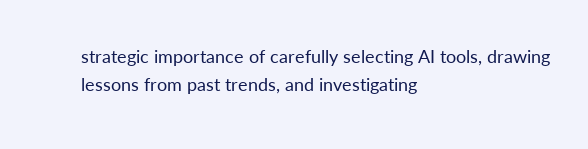strategic importance of carefully selecting AI tools, drawing lessons from past trends, and investigating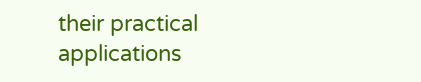their practical applications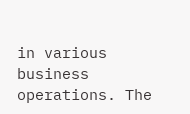in various business operations. The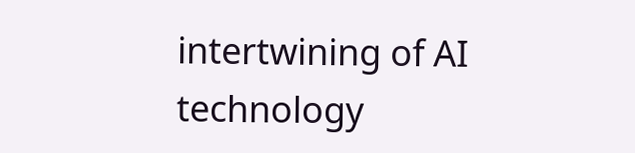intertwining of AI technology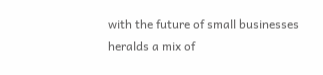with the future of small businesses heralds a mix of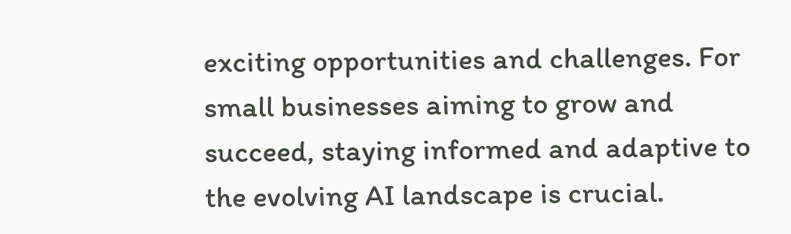exciting opportunities and challenges. For small businesses aiming to grow and succeed, staying informed and adaptive to the evolving AI landscape is crucial.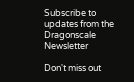Subscribe to updates from the Dragonscale Newsletter

Don't miss out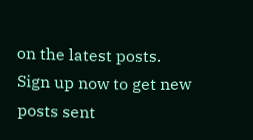on the latest posts. Sign up now to get new posts sent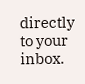directly to your inbox.